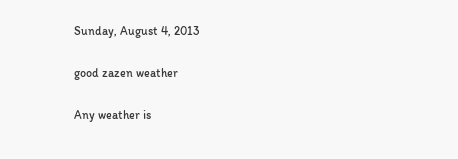Sunday, August 4, 2013

good zazen weather

Any weather is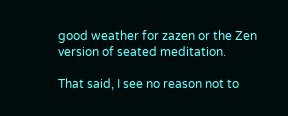good weather for zazen or the Zen version of seated meditation.

That said, I see no reason not to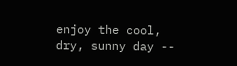enjoy the cool, dry, sunny day --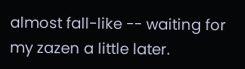almost fall-like -- waiting for my zazen a little later.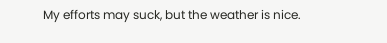My efforts may suck, but the weather is nice.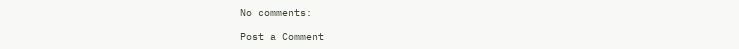No comments:

Post a Comment